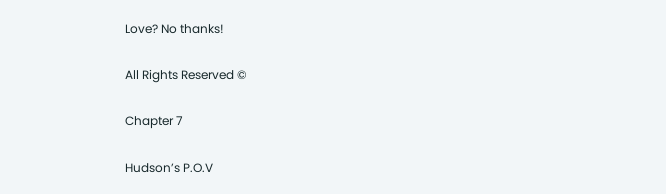Love? No thanks!

All Rights Reserved ©

Chapter 7

Hudson’s P.O.V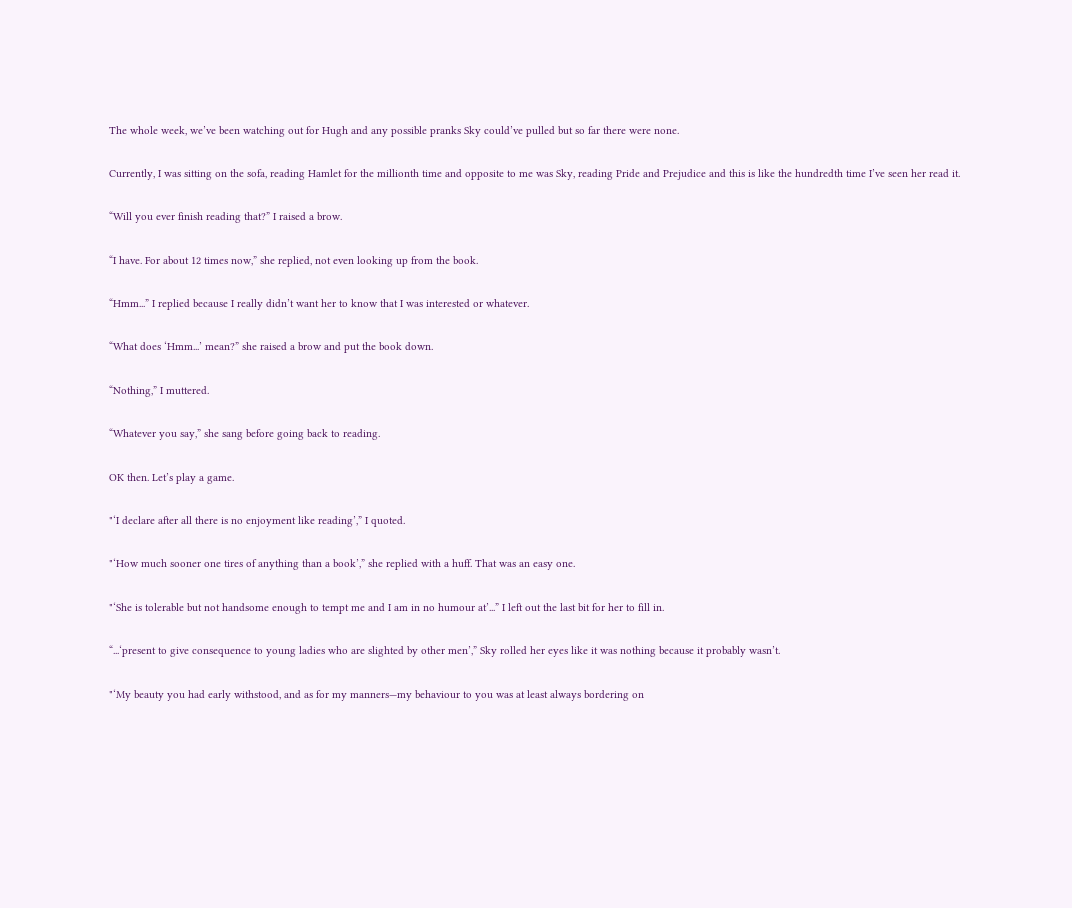The whole week, we’ve been watching out for Hugh and any possible pranks Sky could’ve pulled but so far there were none.

Currently, I was sitting on the sofa, reading Hamlet for the millionth time and opposite to me was Sky, reading Pride and Prejudice and this is like the hundredth time I’ve seen her read it.

“Will you ever finish reading that?” I raised a brow.

“I have. For about 12 times now,” she replied, not even looking up from the book.

“Hmm...” I replied because I really didn’t want her to know that I was interested or whatever.

“What does ‘Hmm...’ mean?” she raised a brow and put the book down.

“Nothing,” I muttered.

“Whatever you say,” she sang before going back to reading.

OK then. Let’s play a game.

"‘I declare after all there is no enjoyment like reading’,” I quoted.

"‘How much sooner one tires of anything than a book’,” she replied with a huff. That was an easy one.

"‘She is tolerable but not handsome enough to tempt me and I am in no humour at’...” I left out the last bit for her to fill in.

“...‘present to give consequence to young ladies who are slighted by other men’,” Sky rolled her eyes like it was nothing because it probably wasn’t.

"‘My beauty you had early withstood, and as for my manners—my behaviour to you was at least always bordering on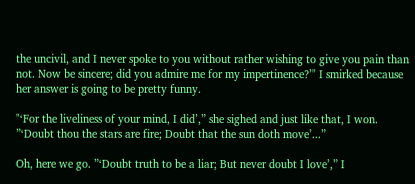the uncivil, and I never spoke to you without rather wishing to give you pain than not. Now be sincere; did you admire me for my impertinence?’" I smirked because her answer is going to be pretty funny.

"‘For the liveliness of your mind, I did’,” she sighed and just like that, I won. ”‘Doubt thou the stars are fire; Doubt that the sun doth move’...”

Oh, here we go. ”‘Doubt truth to be a liar; But never doubt I love’,” I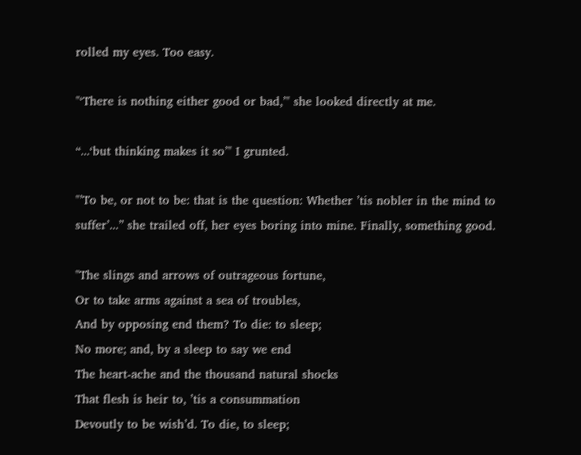rolled my eyes. Too easy.

"‘There is nothing either good or bad,’" she looked directly at me.

“...‘but thinking makes it so’" I grunted.

"’To be, or not to be: that is the question: Whether ’tis nobler in the mind to suffer’...” she trailed off, her eyes boring into mine. Finally, something good.

"The slings and arrows of outrageous fortune,
Or to take arms against a sea of troubles,
And by opposing end them? To die: to sleep;
No more; and, by a sleep to say we end
The heart-ache and the thousand natural shocks
That flesh is heir to, ’tis a consummation
Devoutly to be wish’d. To die, to sleep;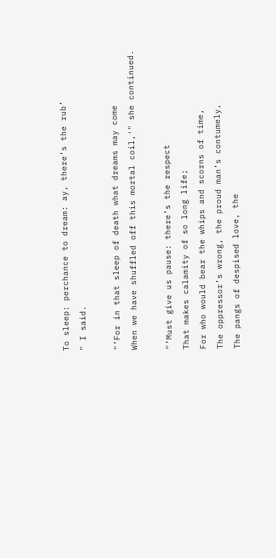To sleep: perchance to dream: ay, there’s the rub’
" I said.

"’For in that sleep of death what dreams may come
When we have shuffled off this mortal coil,′" she continued.

"’Must give us pause: there’s the respect
That makes calamity of so long life;
For who would bear the whips and scorns of time,
The oppressor’s wrong, the proud man’s contumely,
The pangs of despised love, the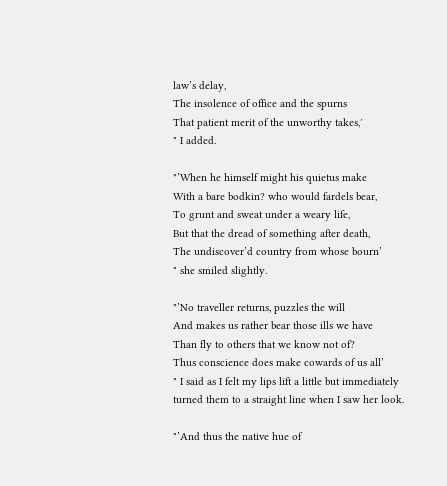law’s delay,
The insolence of office and the spurns
That patient merit of the unworthy takes,′
" I added.

"’When he himself might his quietus make
With a bare bodkin? who would fardels bear,
To grunt and sweat under a weary life,
But that the dread of something after death,
The undiscover’d country from whose bourn’
" she smiled slightly.

"’No traveller returns, puzzles the will
And makes us rather bear those ills we have
Than fly to others that we know not of?
Thus conscience does make cowards of us all’
" I said as I felt my lips lift a little but immediately turned them to a straight line when I saw her look.

"’And thus the native hue of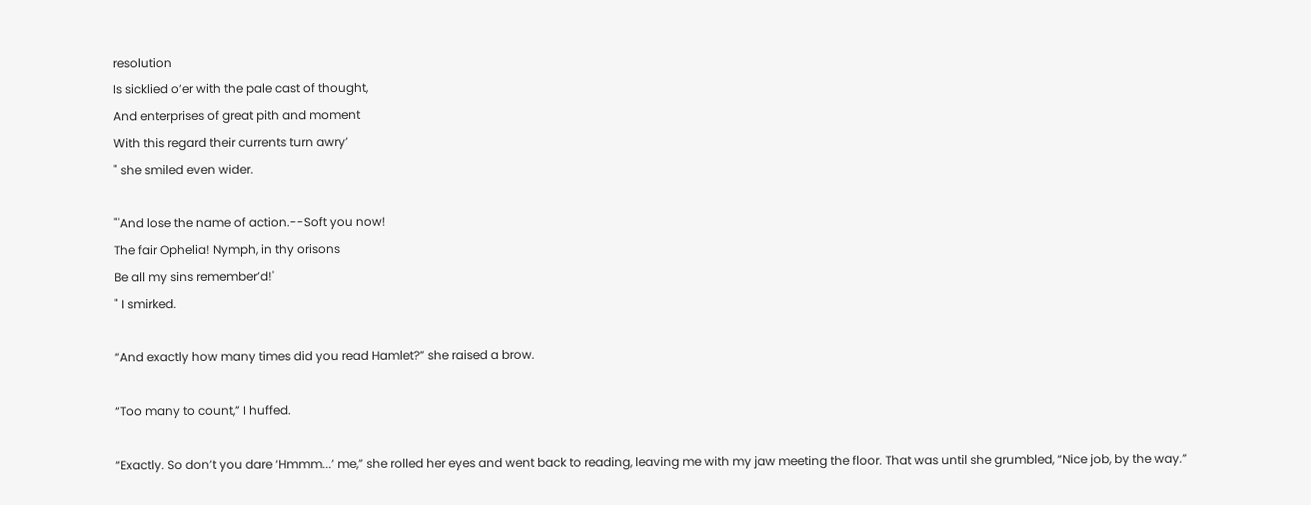resolution
Is sicklied o’er with the pale cast of thought,
And enterprises of great pith and moment
With this regard their currents turn awry’
" she smiled even wider.

"'And lose the name of action.--Soft you now!
The fair Ophelia! Nymph, in thy orisons
Be all my sins remember’d!'
" I smirked.

“And exactly how many times did you read Hamlet?” she raised a brow.

“Too many to count,” I huffed.

“Exactly. So don’t you dare ‘Hmmm...’ me,” she rolled her eyes and went back to reading, leaving me with my jaw meeting the floor. That was until she grumbled, “Nice job, by the way.”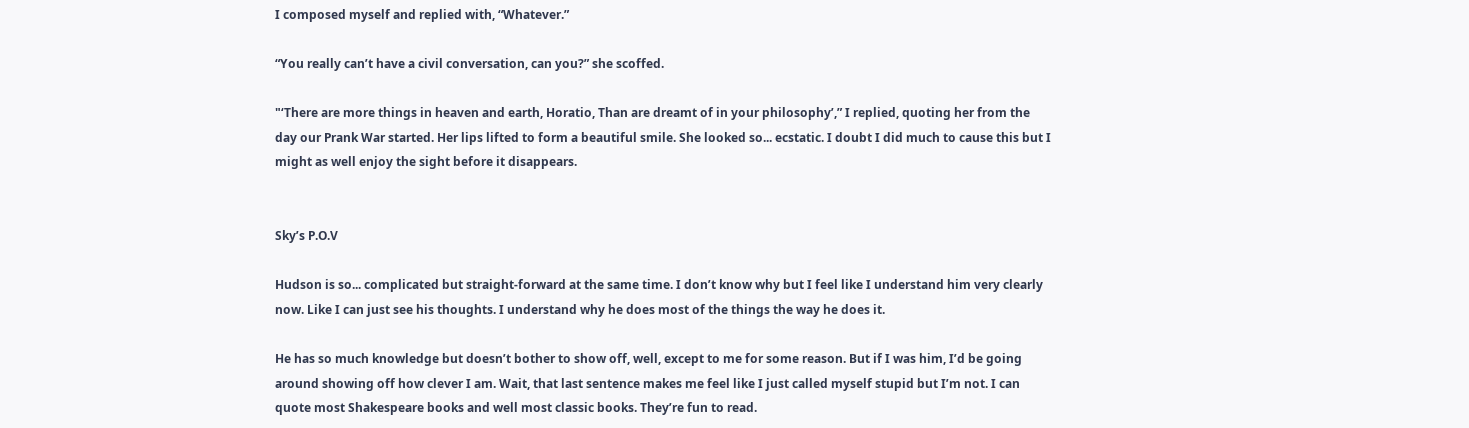I composed myself and replied with, “Whatever.”

“You really can’t have a civil conversation, can you?” she scoffed.

"‘There are more things in heaven and earth, Horatio, Than are dreamt of in your philosophy’,” I replied, quoting her from the day our Prank War started. Her lips lifted to form a beautiful smile. She looked so... ecstatic. I doubt I did much to cause this but I might as well enjoy the sight before it disappears.


Sky’s P.O.V

Hudson is so... complicated but straight-forward at the same time. I don’t know why but I feel like I understand him very clearly now. Like I can just see his thoughts. I understand why he does most of the things the way he does it.

He has so much knowledge but doesn’t bother to show off, well, except to me for some reason. But if I was him, I’d be going around showing off how clever I am. Wait, that last sentence makes me feel like I just called myself stupid but I’m not. I can quote most Shakespeare books and well most classic books. They’re fun to read.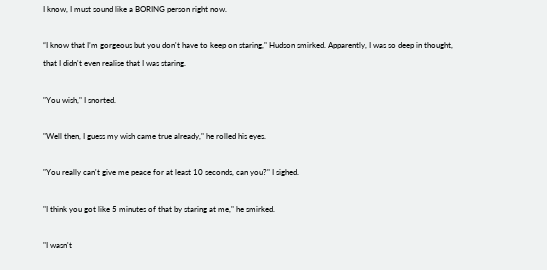I know, I must sound like a BORING person right now.

“I know that I’m gorgeous but you don't have to keep on staring," Hudson smirked. Apparently, I was so deep in thought, that I didn't even realise that I was staring.

"You wish," I snorted.

"Well then, I guess my wish came true already," he rolled his eyes.

"You really can't give me peace for at least 10 seconds, can you?" I sighed.

"I think you got like 5 minutes of that by staring at me," he smirked.

"I wasn't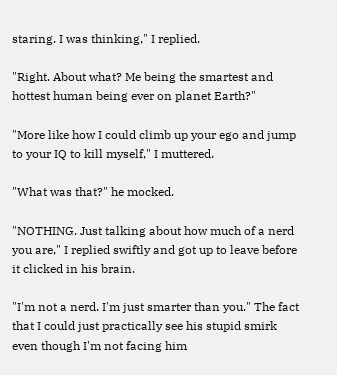staring. I was thinking," I replied.

"Right. About what? Me being the smartest and hottest human being ever on planet Earth?"

"More like how I could climb up your ego and jump to your IQ to kill myself," I muttered.

"What was that?" he mocked.

"NOTHING. Just talking about how much of a nerd you are," I replied swiftly and got up to leave before it clicked in his brain.

"I'm not a nerd. I'm just smarter than you." The fact that I could just practically see his stupid smirk even though I'm not facing him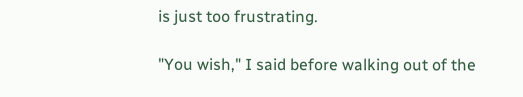is just too frustrating.

"You wish," I said before walking out of the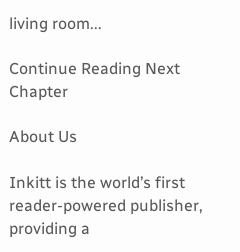living room...

Continue Reading Next Chapter

About Us

Inkitt is the world’s first reader-powered publisher, providing a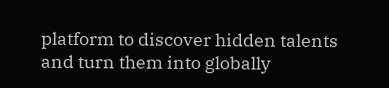platform to discover hidden talents and turn them into globally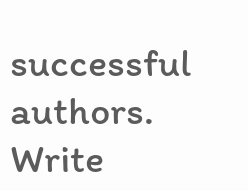successful authors. Write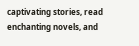captivating stories, read enchanting novels, and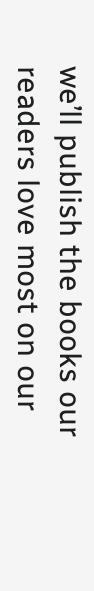we’ll publish the books our readers love most on our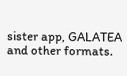sister app, GALATEA and other formats.